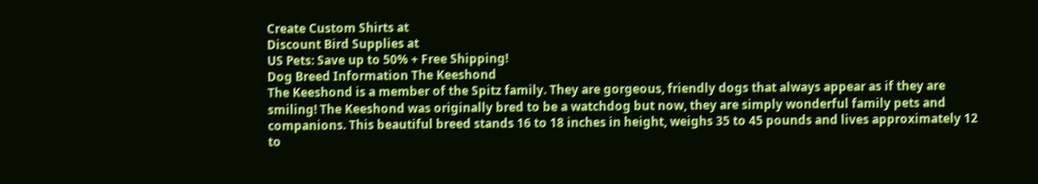Create Custom Shirts at
Discount Bird Supplies at
US Pets: Save up to 50% + Free Shipping!
Dog Breed Information The Keeshond
The Keeshond is a member of the Spitz family. They are gorgeous, friendly dogs that always appear as if they are smiling! The Keeshond was originally bred to be a watchdog but now, they are simply wonderful family pets and companions. This beautiful breed stands 16 to 18 inches in height, weighs 35 to 45 pounds and lives approximately 12 to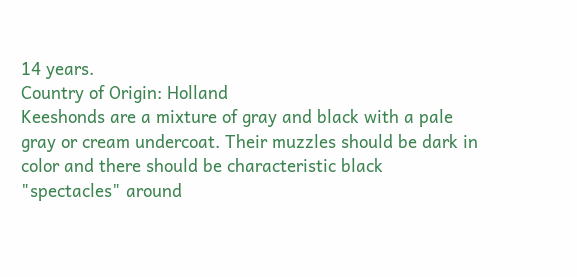14 years.
Country of Origin: Holland
Keeshonds are a mixture of gray and black with a pale gray or cream undercoat. Their muzzles should be dark in color and there should be characteristic black "spectacles" around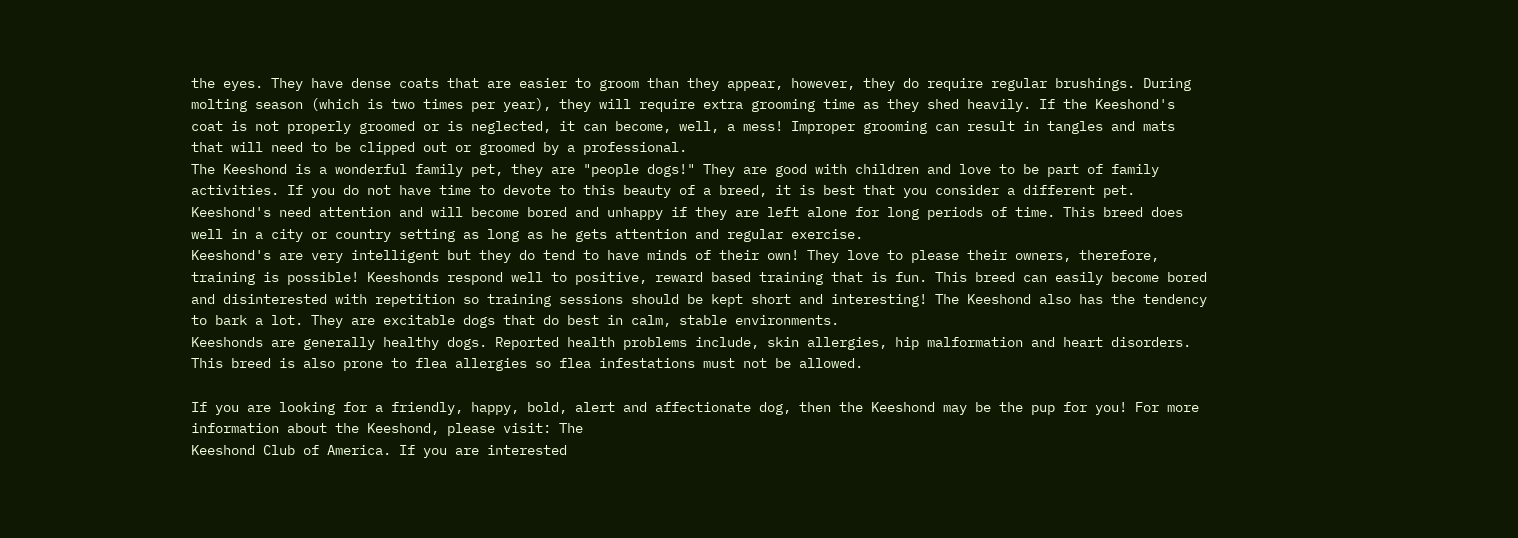the eyes. They have dense coats that are easier to groom than they appear, however, they do require regular brushings. During molting season (which is two times per year), they will require extra grooming time as they shed heavily. If the Keeshond's coat is not properly groomed or is neglected, it can become, well, a mess! Improper grooming can result in tangles and mats that will need to be clipped out or groomed by a professional.
The Keeshond is a wonderful family pet, they are "people dogs!" They are good with children and love to be part of family activities. If you do not have time to devote to this beauty of a breed, it is best that you consider a different pet. Keeshond's need attention and will become bored and unhappy if they are left alone for long periods of time. This breed does well in a city or country setting as long as he gets attention and regular exercise.
Keeshond's are very intelligent but they do tend to have minds of their own! They love to please their owners, therefore, training is possible! Keeshonds respond well to positive, reward based training that is fun. This breed can easily become bored and disinterested with repetition so training sessions should be kept short and interesting! The Keeshond also has the tendency to bark a lot. They are excitable dogs that do best in calm, stable environments.
Keeshonds are generally healthy dogs. Reported health problems include, skin allergies, hip malformation and heart disorders. This breed is also prone to flea allergies so flea infestations must not be allowed.

If you are looking for a friendly, happy, bold, alert and affectionate dog, then the Keeshond may be the pup for you! For more information about the Keeshond, please visit: The
Keeshond Club of America. If you are interested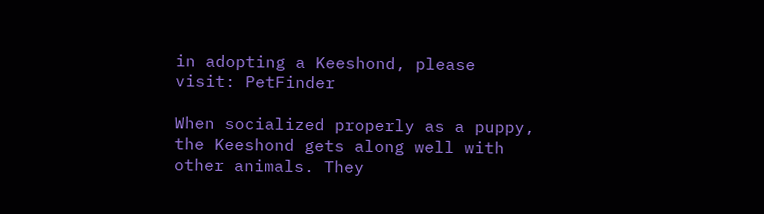in adopting a Keeshond, please visit: PetFinder

When socialized properly as a puppy, the Keeshond gets along well with other animals. They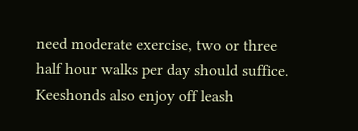need moderate exercise, two or three half hour walks per day should suffice. Keeshonds also enjoy off leash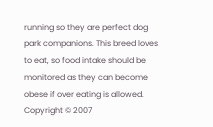running so they are perfect dog park companions. This breed loves to eat, so food intake should be monitored as they can become obese if over eating is allowed.
Copyright © 2007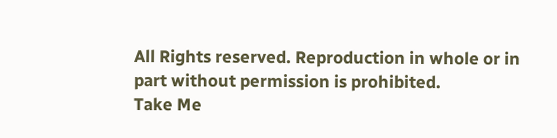All Rights reserved. Reproduction in whole or in part without permission is prohibited.
Take Me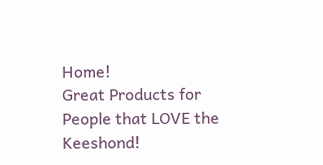Home!
Great Products for People that LOVE the Keeshond!